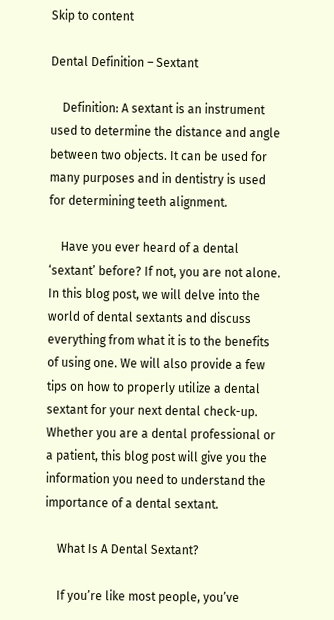Skip to content

Dental Definition – Sextant

    Definition: A sextant is an instrument used to determine the distance and angle between two objects. It can be used for many purposes and in dentistry is used for determining teeth alignment.

    Have you ever heard of a dental ‘sextant’ before? If not, you are not alone. In this blog post, we will delve into the world of dental sextants and discuss everything from what it is to the benefits of using one. We will also provide a few tips on how to properly utilize a dental sextant for your next dental check-up. Whether you are a dental professional or a patient, this blog post will give you the information you need to understand the importance of a dental sextant.

    What Is A Dental Sextant?

    If you’re like most people, you’ve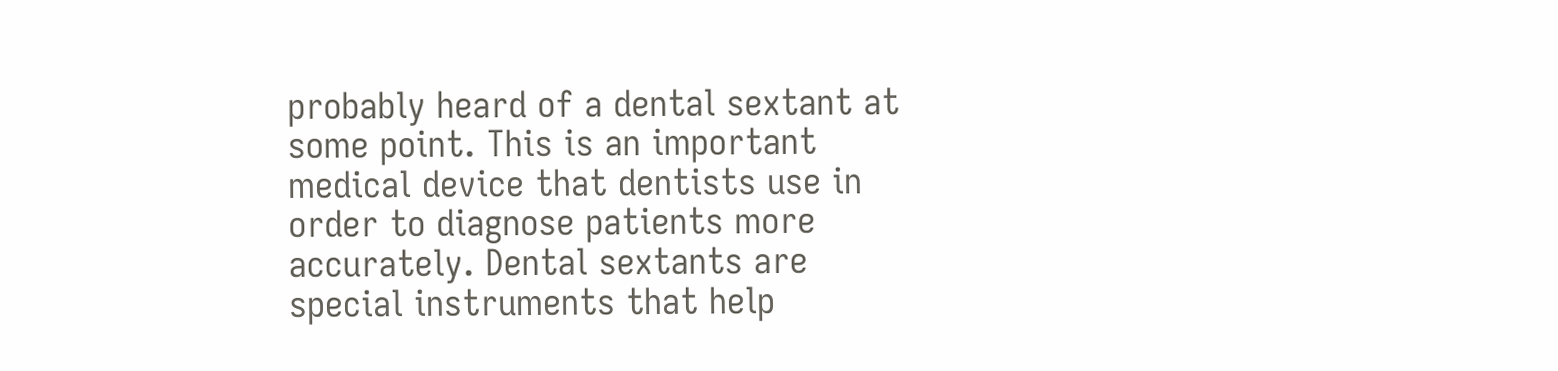probably heard of a dental sextant at some point. This is an important medical device that dentists use in order to diagnose patients more accurately. Dental sextants are special instruments that help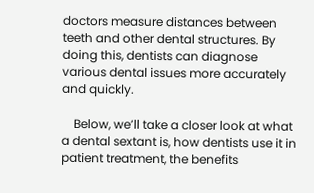doctors measure distances between teeth and other dental structures. By doing this, dentists can diagnose various dental issues more accurately and quickly.

    Below, we’ll take a closer look at what a dental sextant is, how dentists use it in patient treatment, the benefits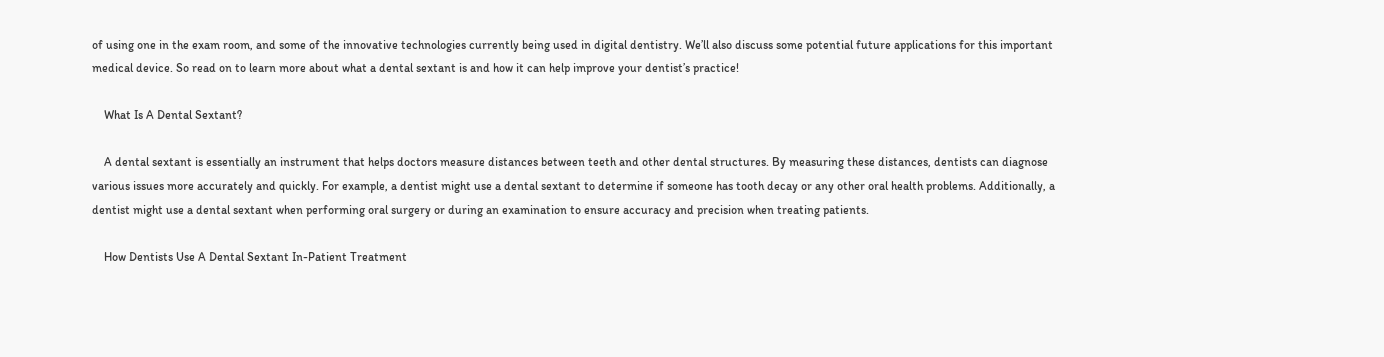of using one in the exam room, and some of the innovative technologies currently being used in digital dentistry. We’ll also discuss some potential future applications for this important medical device. So read on to learn more about what a dental sextant is and how it can help improve your dentist’s practice!

    What Is A Dental Sextant?

    A dental sextant is essentially an instrument that helps doctors measure distances between teeth and other dental structures. By measuring these distances, dentists can diagnose various issues more accurately and quickly. For example, a dentist might use a dental sextant to determine if someone has tooth decay or any other oral health problems. Additionally, a dentist might use a dental sextant when performing oral surgery or during an examination to ensure accuracy and precision when treating patients.

    How Dentists Use A Dental Sextant In-Patient Treatment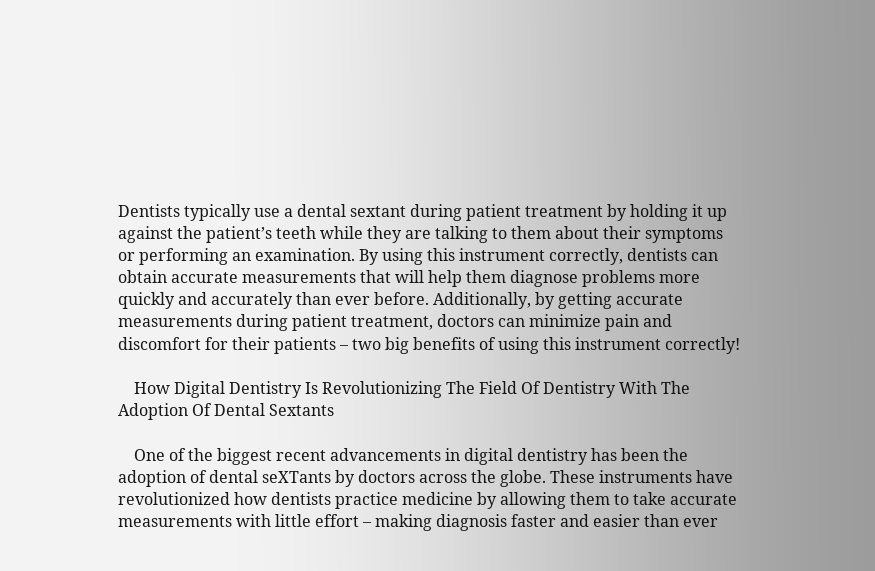Dentists typically use a dental sextant during patient treatment by holding it up against the patient’s teeth while they are talking to them about their symptoms or performing an examination. By using this instrument correctly, dentists can obtain accurate measurements that will help them diagnose problems more quickly and accurately than ever before. Additionally, by getting accurate measurements during patient treatment, doctors can minimize pain and discomfort for their patients – two big benefits of using this instrument correctly!

    How Digital Dentistry Is Revolutionizing The Field Of Dentistry With The Adoption Of Dental Sextants

    One of the biggest recent advancements in digital dentistry has been the adoption of dental seXTants by doctors across the globe. These instruments have revolutionized how dentists practice medicine by allowing them to take accurate measurements with little effort – making diagnosis faster and easier than ever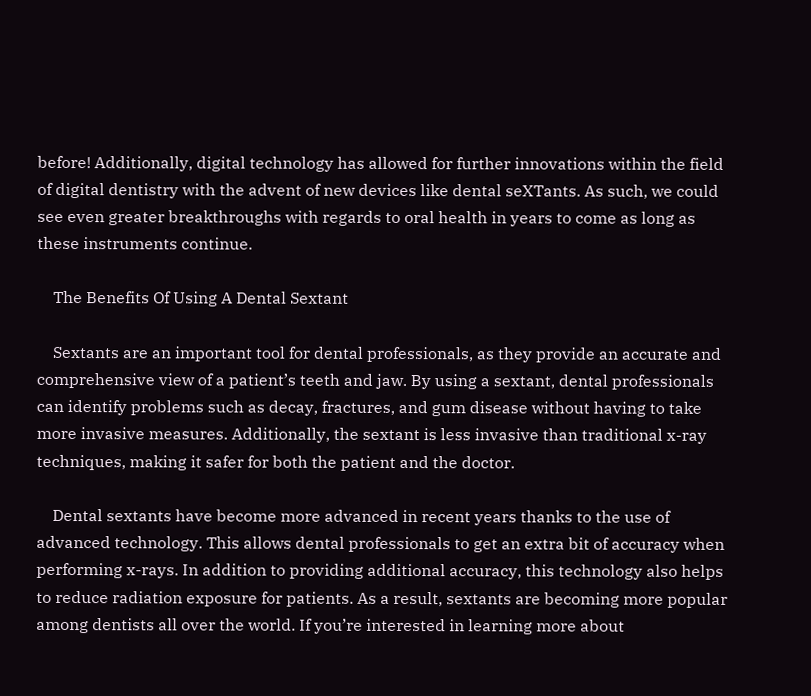before! Additionally, digital technology has allowed for further innovations within the field of digital dentistry with the advent of new devices like dental seXTants. As such, we could see even greater breakthroughs with regards to oral health in years to come as long as these instruments continue.

    The Benefits Of Using A Dental Sextant

    Sextants are an important tool for dental professionals, as they provide an accurate and comprehensive view of a patient’s teeth and jaw. By using a sextant, dental professionals can identify problems such as decay, fractures, and gum disease without having to take more invasive measures. Additionally, the sextant is less invasive than traditional x-ray techniques, making it safer for both the patient and the doctor.

    Dental sextants have become more advanced in recent years thanks to the use of advanced technology. This allows dental professionals to get an extra bit of accuracy when performing x-rays. In addition to providing additional accuracy, this technology also helps to reduce radiation exposure for patients. As a result, sextants are becoming more popular among dentists all over the world. If you’re interested in learning more about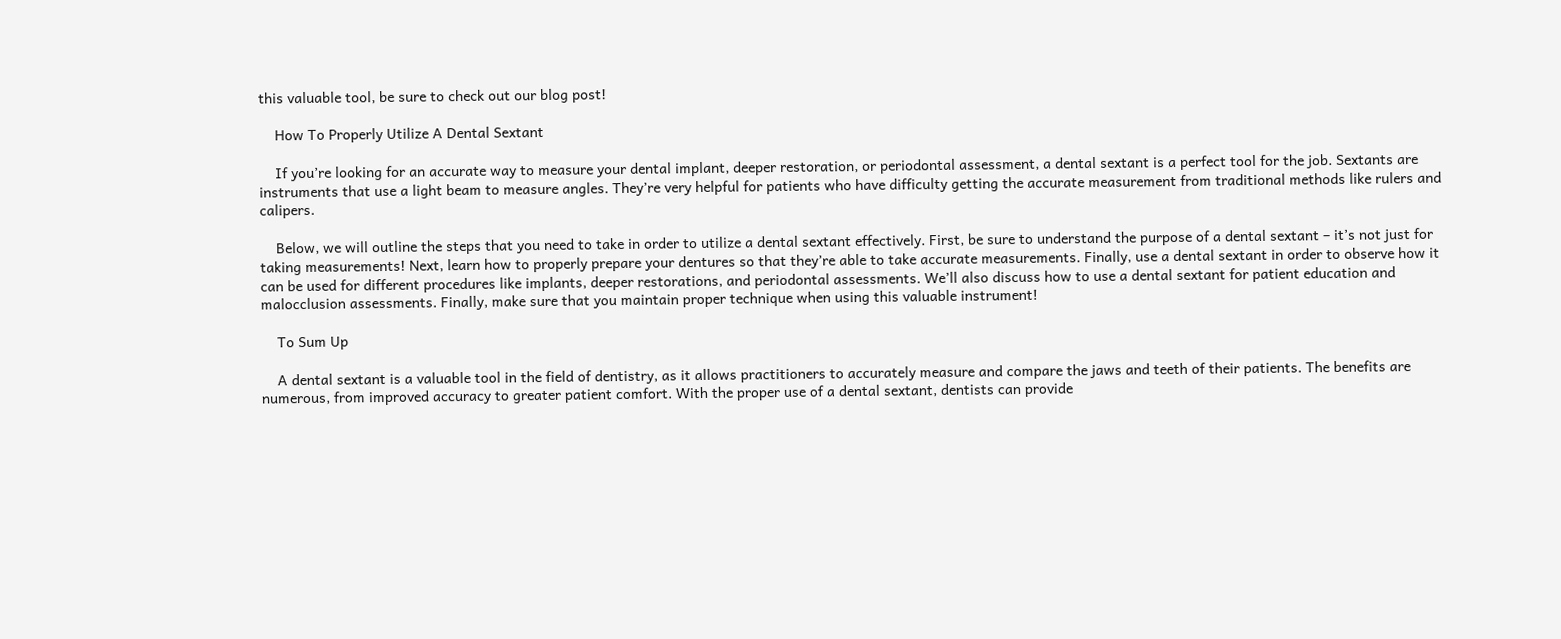this valuable tool, be sure to check out our blog post!

    How To Properly Utilize A Dental Sextant

    If you’re looking for an accurate way to measure your dental implant, deeper restoration, or periodontal assessment, a dental sextant is a perfect tool for the job. Sextants are instruments that use a light beam to measure angles. They’re very helpful for patients who have difficulty getting the accurate measurement from traditional methods like rulers and calipers.

    Below, we will outline the steps that you need to take in order to utilize a dental sextant effectively. First, be sure to understand the purpose of a dental sextant – it’s not just for taking measurements! Next, learn how to properly prepare your dentures so that they’re able to take accurate measurements. Finally, use a dental sextant in order to observe how it can be used for different procedures like implants, deeper restorations, and periodontal assessments. We’ll also discuss how to use a dental sextant for patient education and malocclusion assessments. Finally, make sure that you maintain proper technique when using this valuable instrument!

    To Sum Up

    A dental sextant is a valuable tool in the field of dentistry, as it allows practitioners to accurately measure and compare the jaws and teeth of their patients. The benefits are numerous, from improved accuracy to greater patient comfort. With the proper use of a dental sextant, dentists can provide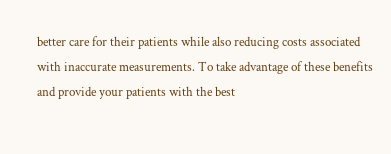better care for their patients while also reducing costs associated with inaccurate measurements. To take advantage of these benefits and provide your patients with the best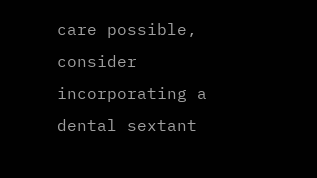care possible, consider incorporating a dental sextant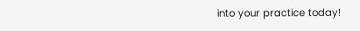into your practice today!